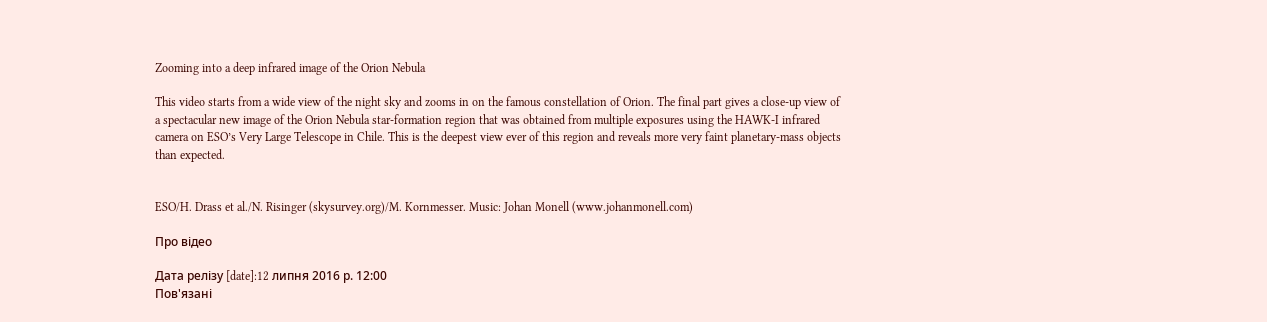Zooming into a deep infrared image of the Orion Nebula

This video starts from a wide view of the night sky and zooms in on the famous constellation of Orion. The final part gives a close-up view of a spectacular new image of the Orion Nebula star-formation region that was obtained from multiple exposures using the HAWK-I infrared camera on ESO’s Very Large Telescope in Chile. This is the deepest view ever of this region and reveals more very faint planetary-mass objects than expected.


ESO/H. Drass et al./N. Risinger (skysurvey.org)/M. Kornmesser. Music: Johan Monell (www.johanmonell.com)

Про відео

Дата релізу [date]:12 липня 2016 р. 12:00
Пов'язані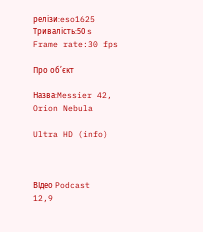релізи:eso1625
Тривалість:50 s
Frame rate:30 fps

Про об’єкт

Назва:Messier 42, Orion Nebula

Ultra HD (info)



ВІдео Podcast
12,9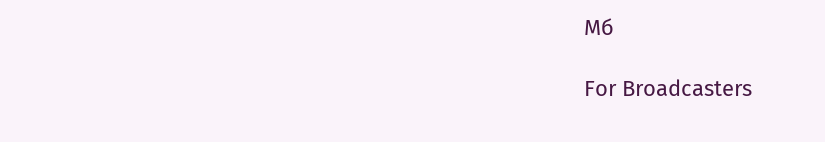Мб

For Broadcasters